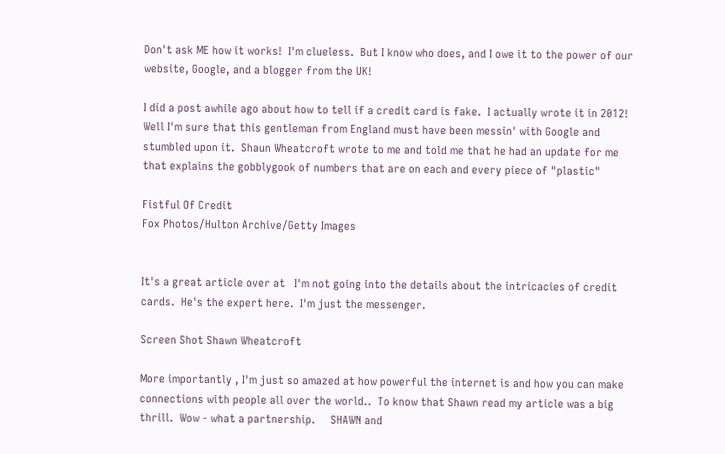Don't ask ME how it works!  I'm clueless.  But I know who does, and I owe it to the power of our website, Google, and a blogger from the UK!

I did a post awhile ago about how to tell if a credit card is fake.  I actually wrote it in 2012!  Well I'm sure that this gentleman from England must have been messin' with Google and stumbled upon it.  Shaun Wheatcroft wrote to me and told me that he had an update for me that explains the gobblygook of numbers that are on each and every piece of "plastic"

Fistful Of Credit
Fox Photos/Hulton Archive/Getty Images


It's a great article over at   I'm not going into the details about the intricacies of credit cards.  He's the expert here.  I'm just the messenger.

Screen Shot Shawn Wheatcroft

More importantly , I'm just so amazed at how powerful the internet is and how you can make connections with people all over the world..  To know that Shawn read my article was a big thrill.  Wow - what a partnership.     SHAWN and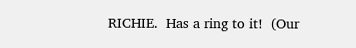RICHIE.  Has a ring to it!  (Our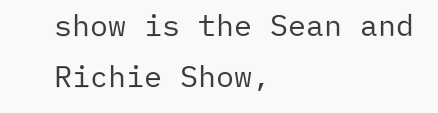show is the Sean and Richie Show,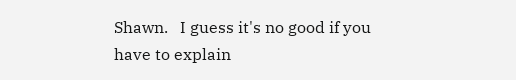Shawn.   I guess it's no good if you have to explain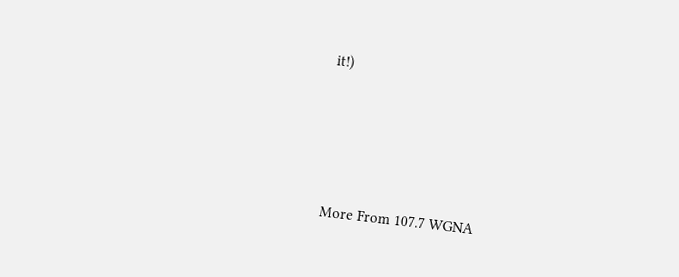it!)




More From 107.7 WGNA